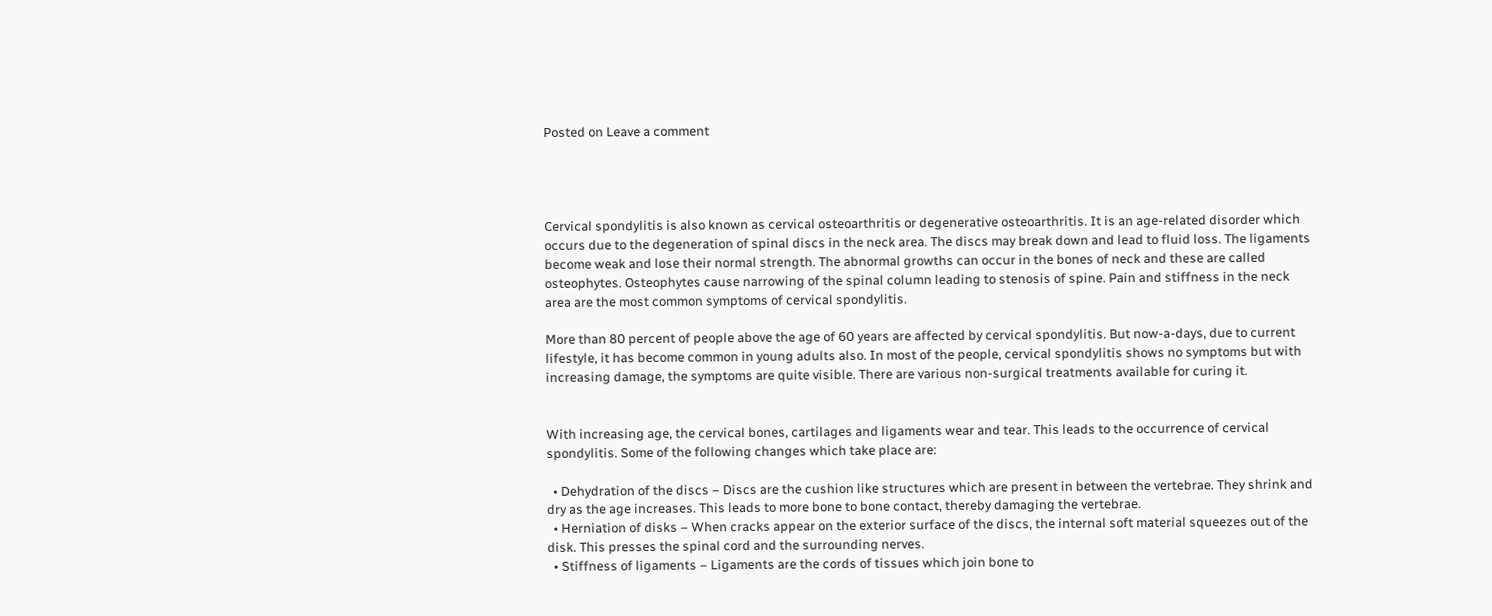Posted on Leave a comment




Cervical spondylitis is also known as cervical osteoarthritis or degenerative osteoarthritis. It is an age-related disorder which occurs due to the degeneration of spinal discs in the neck area. The discs may break down and lead to fluid loss. The ligaments become weak and lose their normal strength. The abnormal growths can occur in the bones of neck and these are called osteophytes. Osteophytes cause narrowing of the spinal column leading to stenosis of spine. Pain and stiffness in the neck area are the most common symptoms of cervical spondylitis.

More than 80 percent of people above the age of 60 years are affected by cervical spondylitis. But now-a-days, due to current lifestyle, it has become common in young adults also. In most of the people, cervical spondylitis shows no symptoms but with increasing damage, the symptoms are quite visible. There are various non-surgical treatments available for curing it.


With increasing age, the cervical bones, cartilages and ligaments wear and tear. This leads to the occurrence of cervical spondylitis. Some of the following changes which take place are:

  • Dehydration of the discs – Discs are the cushion like structures which are present in between the vertebrae. They shrink and dry as the age increases. This leads to more bone to bone contact, thereby damaging the vertebrae.
  • Herniation of disks – When cracks appear on the exterior surface of the discs, the internal soft material squeezes out of the disk. This presses the spinal cord and the surrounding nerves.
  • Stiffness of ligaments – Ligaments are the cords of tissues which join bone to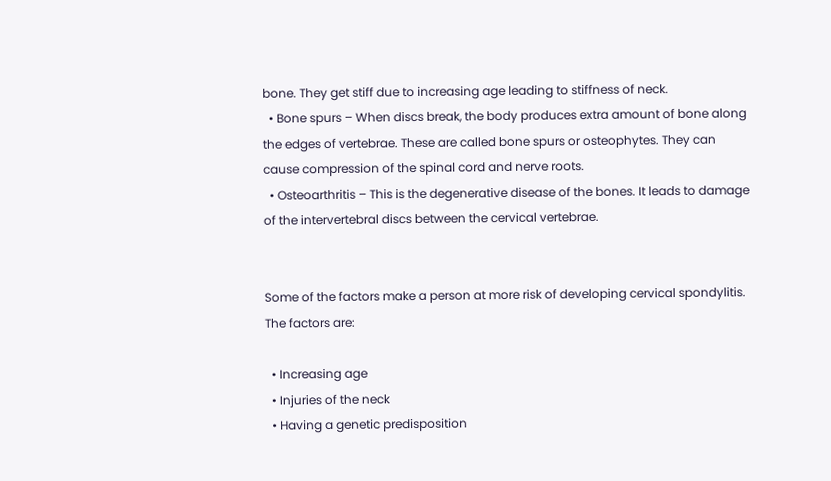bone. They get stiff due to increasing age leading to stiffness of neck.
  • Bone spurs – When discs break, the body produces extra amount of bone along the edges of vertebrae. These are called bone spurs or osteophytes. They can cause compression of the spinal cord and nerve roots.
  • Osteoarthritis – This is the degenerative disease of the bones. It leads to damage of the intervertebral discs between the cervical vertebrae.


Some of the factors make a person at more risk of developing cervical spondylitis. The factors are:

  • Increasing age
  • Injuries of the neck
  • Having a genetic predisposition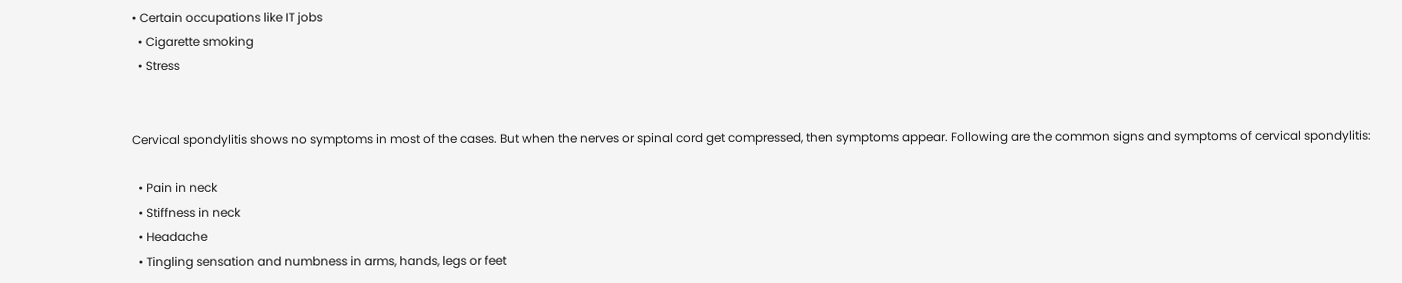• Certain occupations like IT jobs
  • Cigarette smoking
  • Stress


Cervical spondylitis shows no symptoms in most of the cases. But when the nerves or spinal cord get compressed, then symptoms appear. Following are the common signs and symptoms of cervical spondylitis:

  • Pain in neck
  • Stiffness in neck
  • Headache
  • Tingling sensation and numbness in arms, hands, legs or feet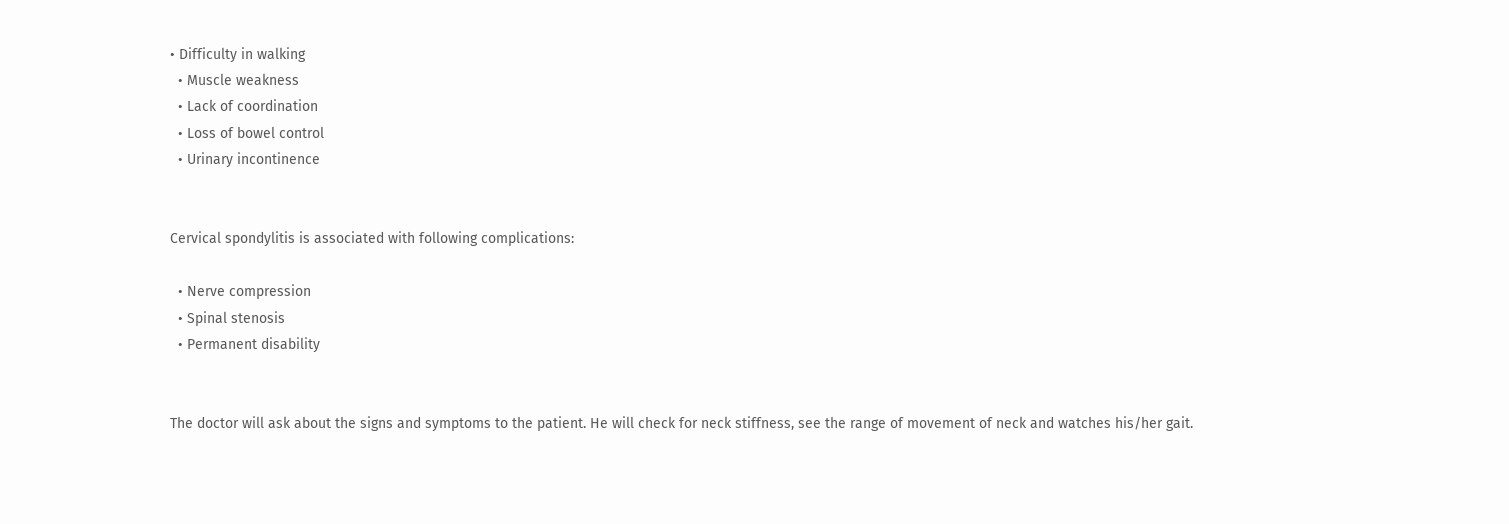• Difficulty in walking
  • Muscle weakness
  • Lack of coordination
  • Loss of bowel control
  • Urinary incontinence


Cervical spondylitis is associated with following complications:

  • Nerve compression
  • Spinal stenosis
  • Permanent disability


The doctor will ask about the signs and symptoms to the patient. He will check for neck stiffness, see the range of movement of neck and watches his/her gait.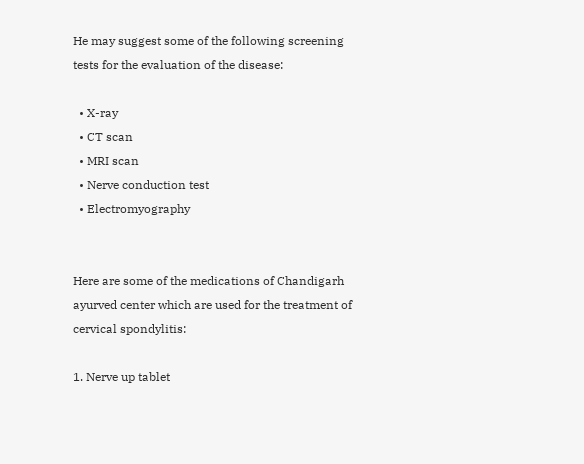He may suggest some of the following screening tests for the evaluation of the disease:

  • X-ray
  • CT scan
  • MRI scan
  • Nerve conduction test
  • Electromyography


Here are some of the medications of Chandigarh ayurved center which are used for the treatment of cervical spondylitis:

1. Nerve up tablet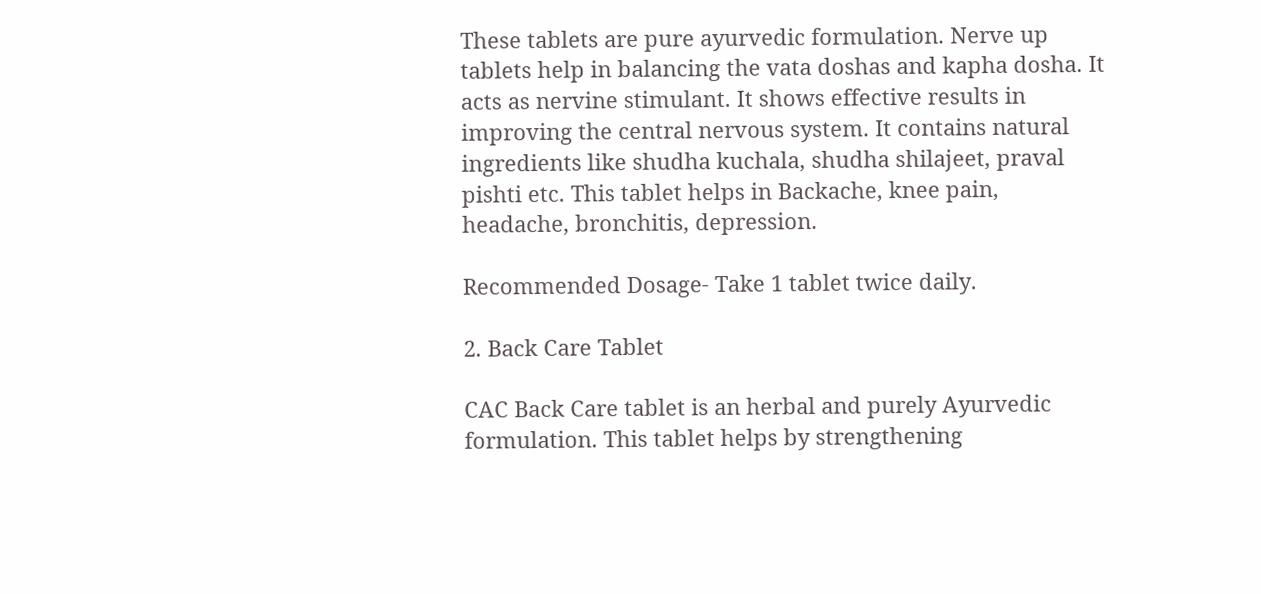These tablets are pure ayurvedic formulation. Nerve up tablets help in balancing the vata doshas and kapha dosha. It acts as nervine stimulant. It shows effective results in improving the central nervous system. It contains natural ingredients like shudha kuchala, shudha shilajeet, praval pishti etc. This tablet helps in Backache, knee pain, headache, bronchitis, depression.

Recommended Dosage- Take 1 tablet twice daily.

2. Back Care Tablet

CAC Back Care tablet is an herbal and purely Ayurvedic formulation. This tablet helps by strengthening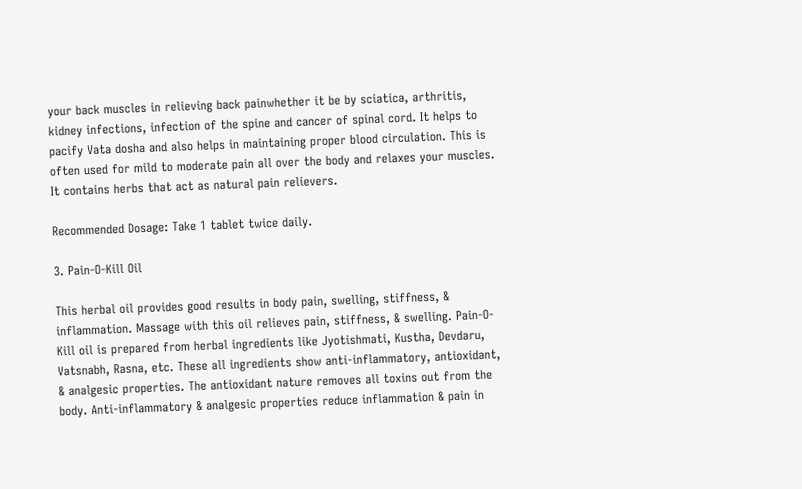your back muscles in relieving back painwhether it be by sciatica, arthritis, kidney infections, infection of the spine and cancer of spinal cord. It helps to pacify Vata dosha and also helps in maintaining proper blood circulation. This is often used for mild to moderate pain all over the body and relaxes your muscles. It contains herbs that act as natural pain relievers.

Recommended Dosage: Take 1 tablet twice daily.

3. Pain-O-Kill Oil

This herbal oil provides good results in body pain, swelling, stiffness, & inflammation. Massage with this oil relieves pain, stiffness, & swelling. Pain-O-Kill oil is prepared from herbal ingredients like Jyotishmati, Kustha, Devdaru, Vatsnabh, Rasna, etc. These all ingredients show anti-inflammatory, antioxidant, & analgesic properties. The antioxidant nature removes all toxins out from the body. Anti-inflammatory & analgesic properties reduce inflammation & pain in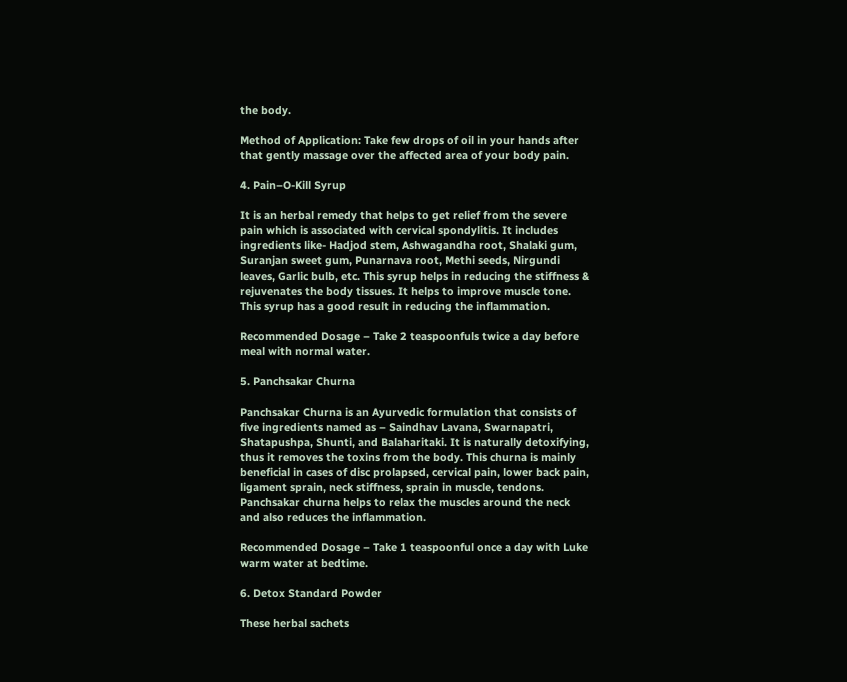the body.

Method of Application: Take few drops of oil in your hands after that gently massage over the affected area of your body pain.

4. Pain–O-Kill Syrup

It is an herbal remedy that helps to get relief from the severe pain which is associated with cervical spondylitis. It includes ingredients like- Hadjod stem, Ashwagandha root, Shalaki gum, Suranjan sweet gum, Punarnava root, Methi seeds, Nirgundi leaves, Garlic bulb, etc. This syrup helps in reducing the stiffness & rejuvenates the body tissues. It helps to improve muscle tone. This syrup has a good result in reducing the inflammation.

Recommended Dosage – Take 2 teaspoonfuls twice a day before meal with normal water.

5. Panchsakar Churna

Panchsakar Churna is an Ayurvedic formulation that consists of five ingredients named as – Saindhav Lavana, Swarnapatri, Shatapushpa, Shunti, and Balaharitaki. It is naturally detoxifying, thus it removes the toxins from the body. This churna is mainly beneficial in cases of disc prolapsed, cervical pain, lower back pain, ligament sprain, neck stiffness, sprain in muscle, tendons. Panchsakar churna helps to relax the muscles around the neck and also reduces the inflammation.

Recommended Dosage – Take 1 teaspoonful once a day with Luke warm water at bedtime.

6. Detox Standard Powder

These herbal sachets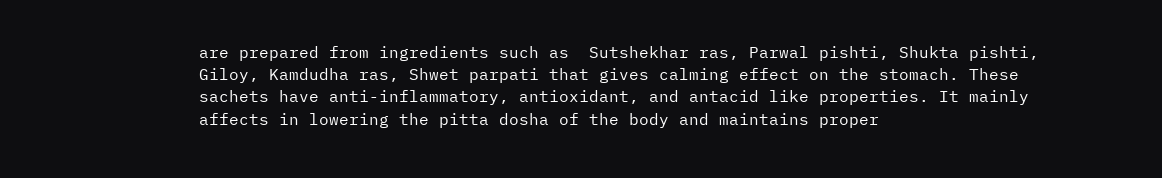are prepared from ingredients such as  Sutshekhar ras, Parwal pishti, Shukta pishti, Giloy, Kamdudha ras, Shwet parpati that gives calming effect on the stomach. These sachets have anti-inflammatory, antioxidant, and antacid like properties. It mainly affects in lowering the pitta dosha of the body and maintains proper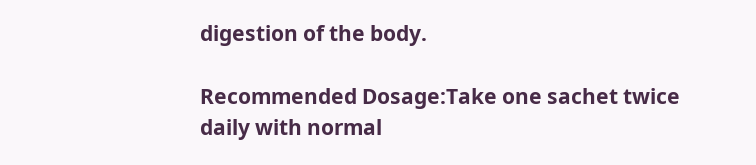digestion of the body.

Recommended Dosage:Take one sachet twice daily with normal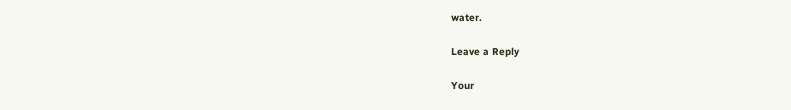water.

Leave a Reply

Your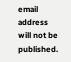email address will not be published.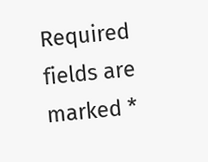Required fields are marked *